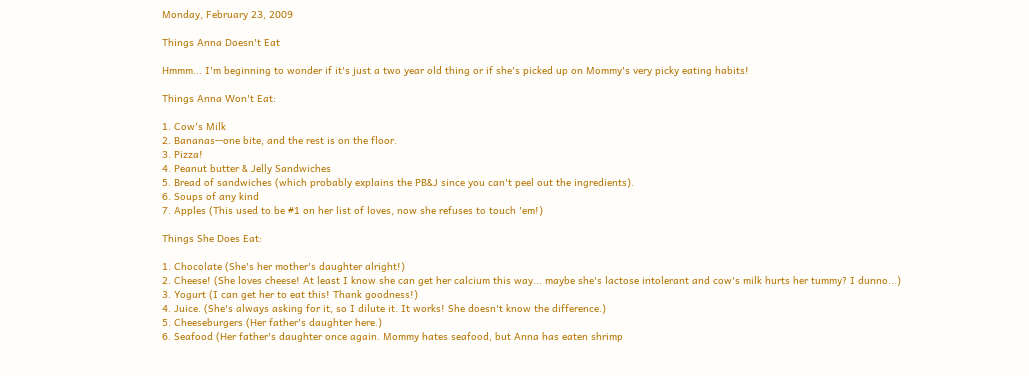Monday, February 23, 2009

Things Anna Doesn't Eat

Hmmm... I'm beginning to wonder if it's just a two year old thing or if she's picked up on Mommy's very picky eating habits!

Things Anna Won't Eat:

1. Cow's Milk
2. Bananas--one bite, and the rest is on the floor.
3. Pizza!
4. Peanut butter & Jelly Sandwiches
5. Bread of sandwiches (which probably explains the PB&J since you can't peel out the ingredients).
6. Soups of any kind
7. Apples (This used to be #1 on her list of loves, now she refuses to touch 'em!)

Things She Does Eat:

1. Chocolate (She's her mother's daughter alright!)
2. Cheese! (She loves cheese! At least I know she can get her calcium this way... maybe she's lactose intolerant and cow's milk hurts her tummy? I dunno...)
3. Yogurt (I can get her to eat this! Thank goodness!)
4. Juice. (She's always asking for it, so I dilute it. It works! She doesn't know the difference.)
5. Cheeseburgers (Her father's daughter here.)
6. Seafood (Her father's daughter once again. Mommy hates seafood, but Anna has eaten shrimp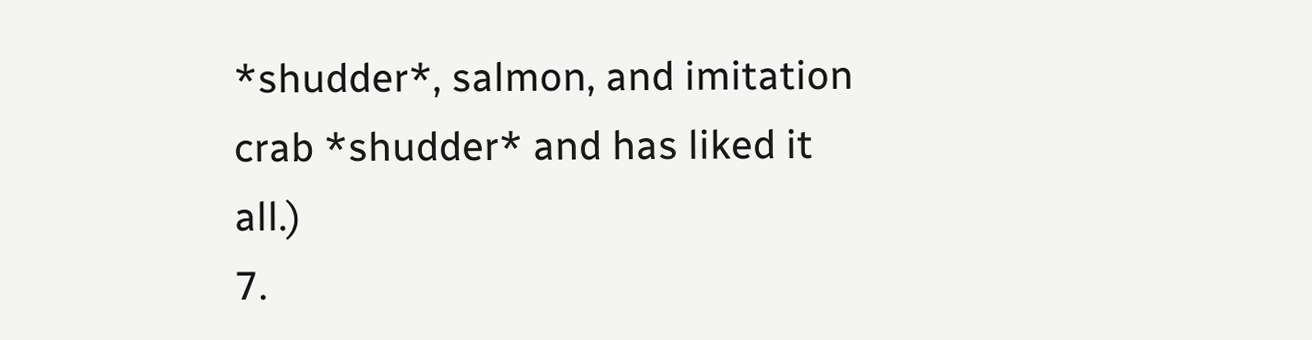*shudder*, salmon, and imitation crab *shudder* and has liked it all.)
7.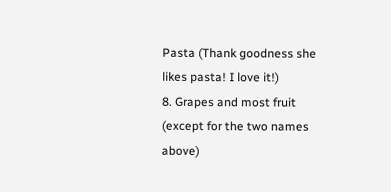Pasta (Thank goodness she likes pasta! I love it!)
8. Grapes and most fruit (except for the two names above)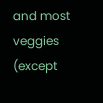and most veggies (except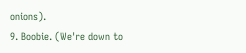onions).
9. Boobie. (We're down to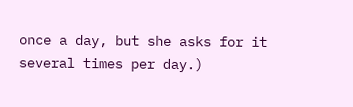once a day, but she asks for it several times per day.)